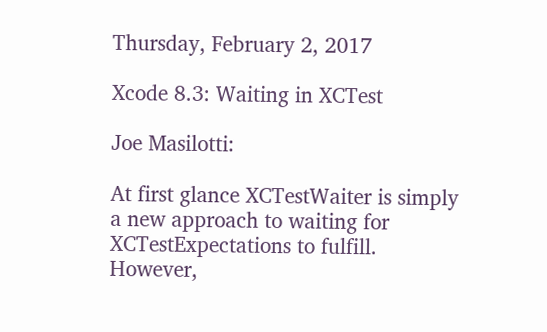Thursday, February 2, 2017

Xcode 8.3: Waiting in XCTest

Joe Masilotti:

At first glance XCTestWaiter is simply a new approach to waiting for XCTestExpectations to fulfill. However,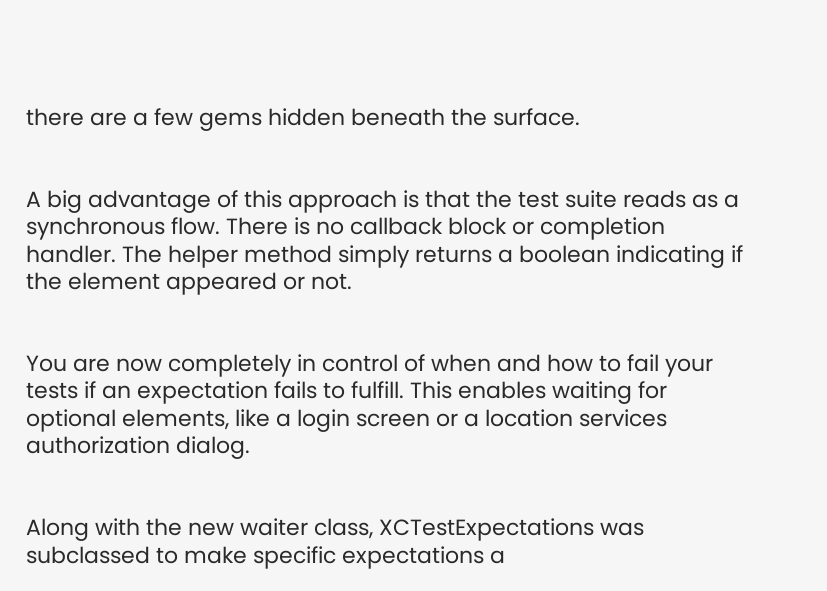there are a few gems hidden beneath the surface.


A big advantage of this approach is that the test suite reads as a synchronous flow. There is no callback block or completion handler. The helper method simply returns a boolean indicating if the element appeared or not.


You are now completely in control of when and how to fail your tests if an expectation fails to fulfill. This enables waiting for optional elements, like a login screen or a location services authorization dialog.


Along with the new waiter class, XCTestExpectations was subclassed to make specific expectations a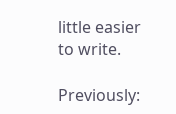little easier to write.

Previously: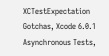XCTestExpectation Gotchas, Xcode 6.0.1 Asynchronous Tests,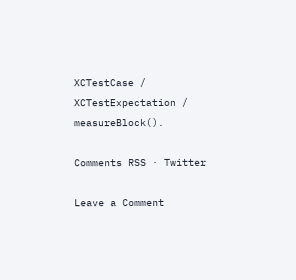XCTestCase / XCTestExpectation / measureBlock().

Comments RSS · Twitter

Leave a Comment